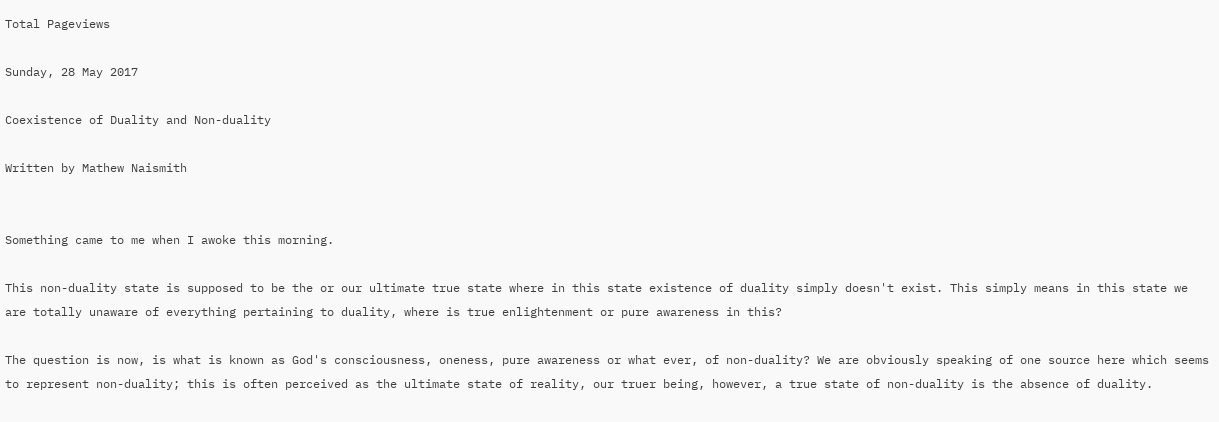Total Pageviews

Sunday, 28 May 2017

Coexistence of Duality and Non-duality

Written by Mathew Naismith


Something came to me when I awoke this morning.

This non-duality state is supposed to be the or our ultimate true state where in this state existence of duality simply doesn't exist. This simply means in this state we are totally unaware of everything pertaining to duality, where is true enlightenment or pure awareness in this?

The question is now, is what is known as God's consciousness, oneness, pure awareness or what ever, of non-duality? We are obviously speaking of one source here which seems to represent non-duality; this is often perceived as the ultimate state of reality, our truer being, however, a true state of non-duality is the absence of duality.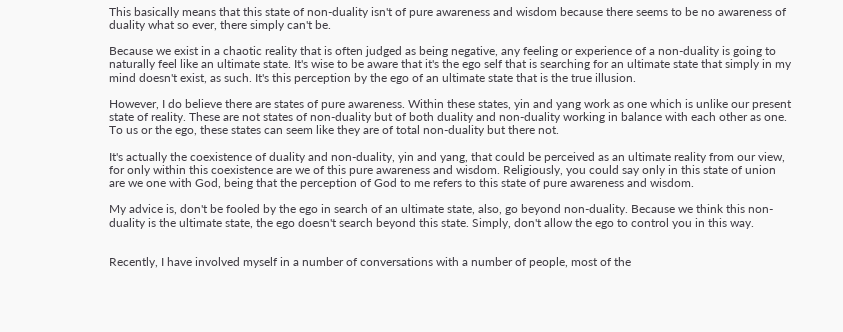This basically means that this state of non-duality isn't of pure awareness and wisdom because there seems to be no awareness of duality what so ever, there simply can't be.

Because we exist in a chaotic reality that is often judged as being negative, any feeling or experience of a non-duality is going to naturally feel like an ultimate state. It's wise to be aware that it's the ego self that is searching for an ultimate state that simply in my mind doesn't exist, as such. It's this perception by the ego of an ultimate state that is the true illusion.

However, I do believe there are states of pure awareness. Within these states, yin and yang work as one which is unlike our present state of reality. These are not states of non-duality but of both duality and non-duality working in balance with each other as one. To us or the ego, these states can seem like they are of total non-duality but there not.

It's actually the coexistence of duality and non-duality, yin and yang, that could be perceived as an ultimate reality from our view, for only within this coexistence are we of this pure awareness and wisdom. Religiously, you could say only in this state of union are we one with God, being that the perception of God to me refers to this state of pure awareness and wisdom.

My advice is, don't be fooled by the ego in search of an ultimate state, also, go beyond non-duality. Because we think this non-duality is the ultimate state, the ego doesn't search beyond this state. Simply, don't allow the ego to control you in this way.


Recently, I have involved myself in a number of conversations with a number of people, most of the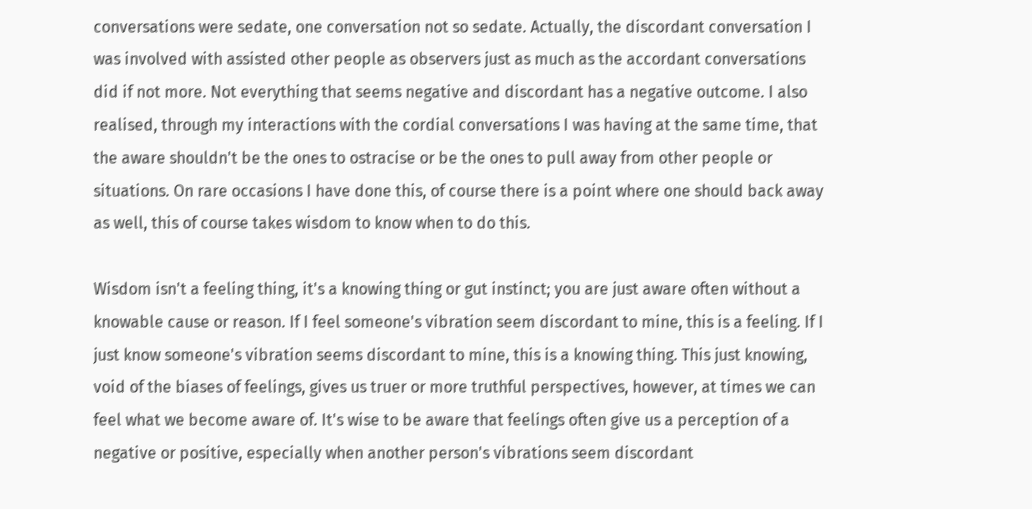conversations were sedate, one conversation not so sedate. Actually, the discordant conversation I was involved with assisted other people as observers just as much as the accordant conversations did if not more. Not everything that seems negative and discordant has a negative outcome. I also realised, through my interactions with the cordial conversations I was having at the same time, that the aware shouldn't be the ones to ostracise or be the ones to pull away from other people or situations. On rare occasions I have done this, of course there is a point where one should back away as well, this of course takes wisdom to know when to do this.

Wisdom isn't a feeling thing, it's a knowing thing or gut instinct; you are just aware often without a knowable cause or reason. If I feel someone's vibration seem discordant to mine, this is a feeling. If I just know someone's vibration seems discordant to mine, this is a knowing thing. This just knowing, void of the biases of feelings, gives us truer or more truthful perspectives, however, at times we can feel what we become aware of. It's wise to be aware that feelings often give us a perception of a negative or positive, especially when another person's vibrations seem discordant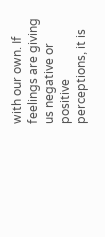with our own. If feelings are giving us negative or positive perceptions, it is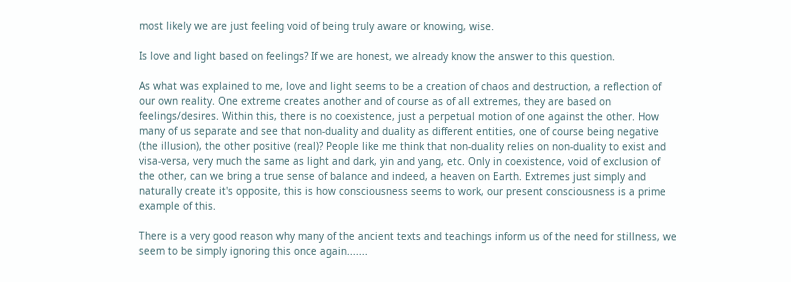most likely we are just feeling void of being truly aware or knowing, wise.

Is love and light based on feelings? If we are honest, we already know the answer to this question.

As what was explained to me, love and light seems to be a creation of chaos and destruction, a reflection of our own reality. One extreme creates another and of course as of all extremes, they are based on feelings/desires. Within this, there is no coexistence, just a perpetual motion of one against the other. How many of us separate and see that non-duality and duality as different entities, one of course being negative (the illusion), the other positive (real)? People like me think that non-duality relies on non-duality to exist and visa-versa, very much the same as light and dark, yin and yang, etc. Only in coexistence, void of exclusion of the other, can we bring a true sense of balance and indeed, a heaven on Earth. Extremes just simply and naturally create it's opposite, this is how consciousness seems to work, our present consciousness is a prime example of this.

There is a very good reason why many of the ancient texts and teachings inform us of the need for stillness, we seem to be simply ignoring this once again.......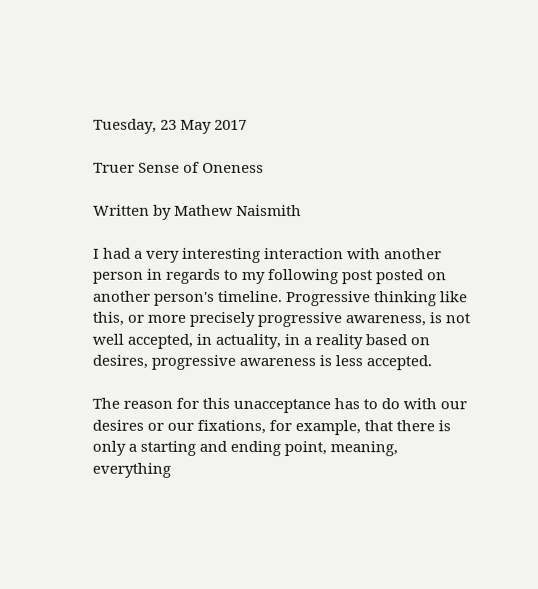Tuesday, 23 May 2017

Truer Sense of Oneness

Written by Mathew Naismith

I had a very interesting interaction with another person in regards to my following post posted on another person's timeline. Progressive thinking like this, or more precisely progressive awareness, is not well accepted, in actuality, in a reality based on desires, progressive awareness is less accepted.

The reason for this unacceptance has to do with our desires or our fixations, for example, that there is only a starting and ending point, meaning, everything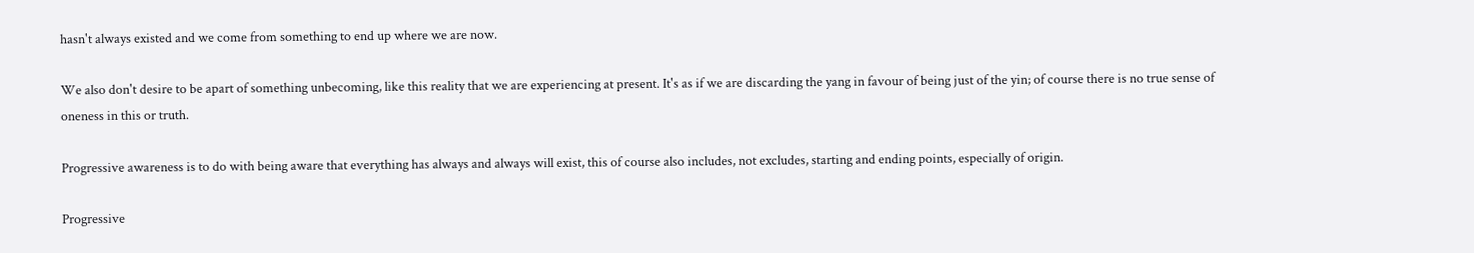hasn't always existed and we come from something to end up where we are now.

We also don't desire to be apart of something unbecoming, like this reality that we are experiencing at present. It's as if we are discarding the yang in favour of being just of the yin; of course there is no true sense of oneness in this or truth.

Progressive awareness is to do with being aware that everything has always and always will exist, this of course also includes, not excludes, starting and ending points, especially of origin.

Progressive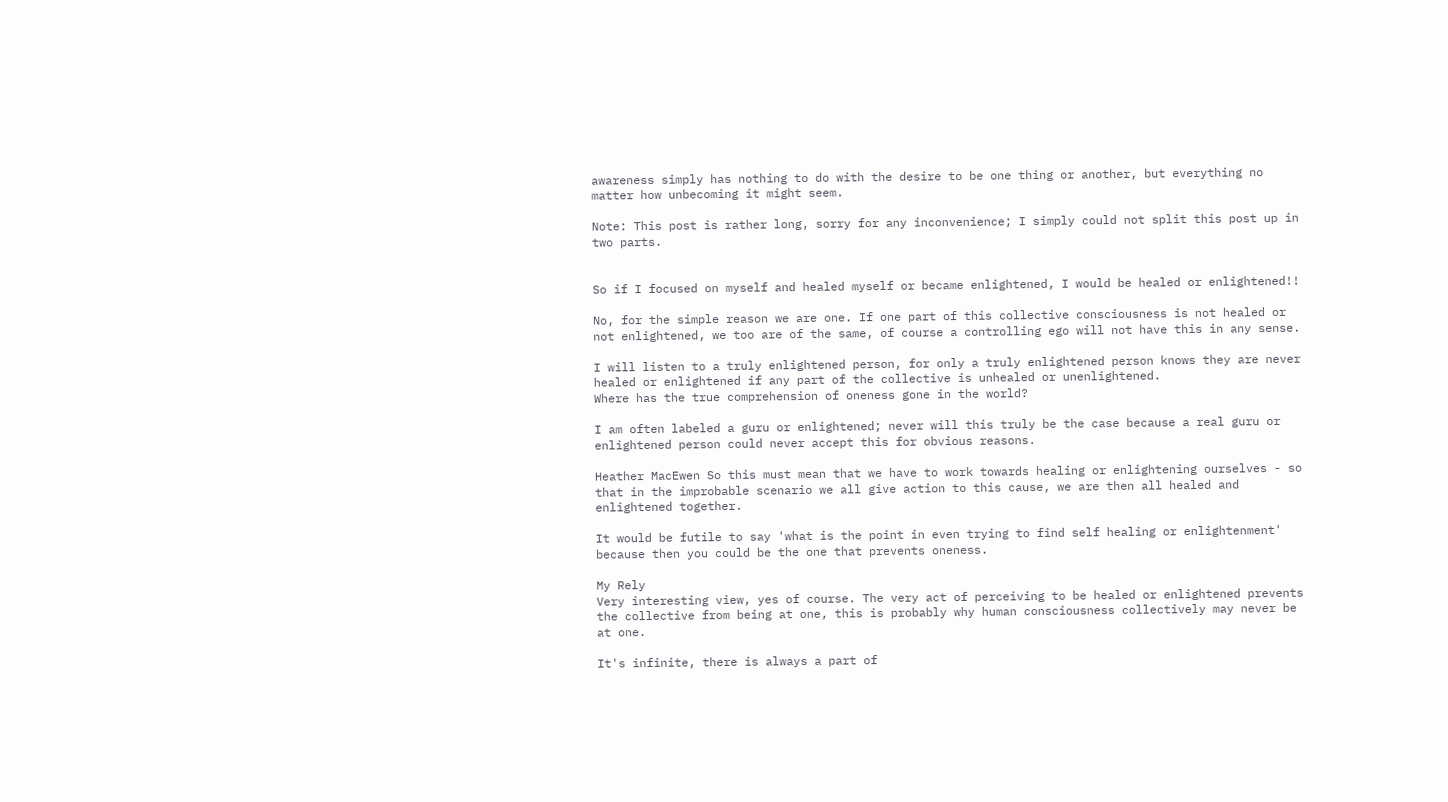awareness simply has nothing to do with the desire to be one thing or another, but everything no matter how unbecoming it might seem.

Note: This post is rather long, sorry for any inconvenience; I simply could not split this post up in two parts.


So if I focused on myself and healed myself or became enlightened, I would be healed or enlightened!!

No, for the simple reason we are one. If one part of this collective consciousness is not healed or not enlightened, we too are of the same, of course a controlling ego will not have this in any sense.

I will listen to a truly enlightened person, for only a truly enlightened person knows they are never healed or enlightened if any part of the collective is unhealed or unenlightened.
Where has the true comprehension of oneness gone in the world?

I am often labeled a guru or enlightened; never will this truly be the case because a real guru or enlightened person could never accept this for obvious reasons.

Heather MacEwen So this must mean that we have to work towards healing or enlightening ourselves - so that in the improbable scenario we all give action to this cause, we are then all healed and enlightened together.

It would be futile to say 'what is the point in even trying to find self healing or enlightenment' because then you could be the one that prevents oneness.

My Rely
Very interesting view, yes of course. The very act of perceiving to be healed or enlightened prevents the collective from being at one, this is probably why human consciousness collectively may never be at one.

It's infinite, there is always a part of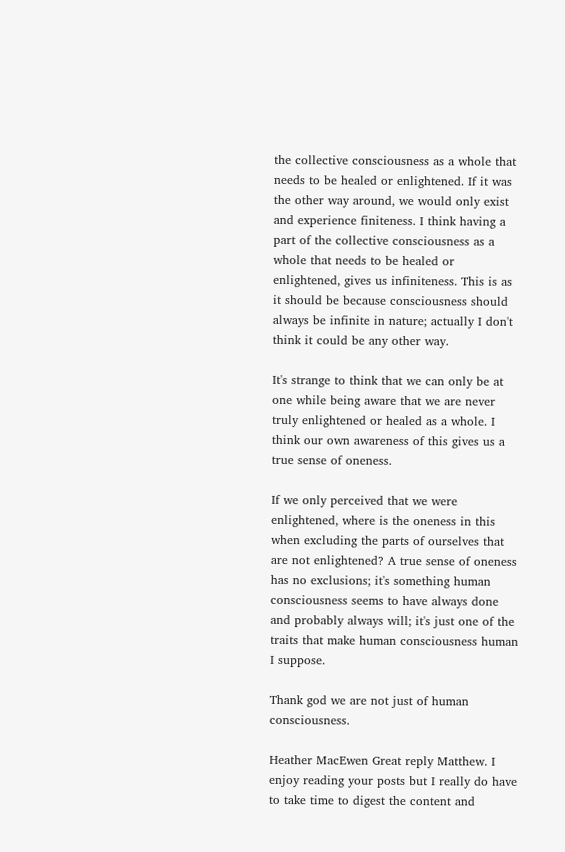the collective consciousness as a whole that needs to be healed or enlightened. If it was the other way around, we would only exist and experience finiteness. I think having a part of the collective consciousness as a whole that needs to be healed or enlightened, gives us infiniteness. This is as it should be because consciousness should always be infinite in nature; actually I don't think it could be any other way.

It's strange to think that we can only be at one while being aware that we are never truly enlightened or healed as a whole. I think our own awareness of this gives us a true sense of oneness.

If we only perceived that we were enlightened, where is the oneness in this when excluding the parts of ourselves that are not enlightened? A true sense of oneness has no exclusions; it's something human consciousness seems to have always done and probably always will; it's just one of the traits that make human consciousness human I suppose.

Thank god we are not just of human consciousness.

Heather MacEwen Great reply Matthew. I enjoy reading your posts but I really do have to take time to digest the content and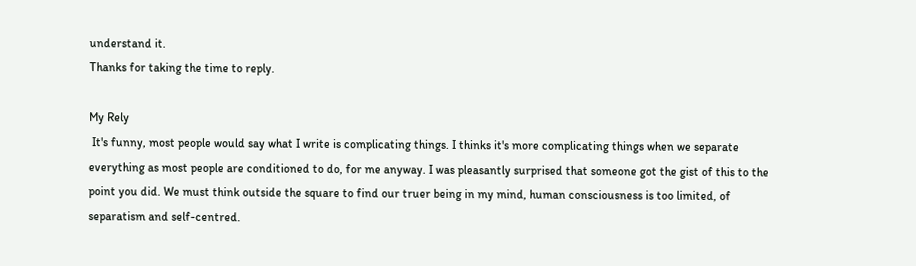understand it.
Thanks for taking the time to reply.

My Rely
 It's funny, most people would say what I write is complicating things. I thinks it's more complicating things when we separate everything as most people are conditioned to do, for me anyway. I was pleasantly surprised that someone got the gist of this to the point you did. We must think outside the square to find our truer being in my mind, human consciousness is too limited, of separatism and self-centred.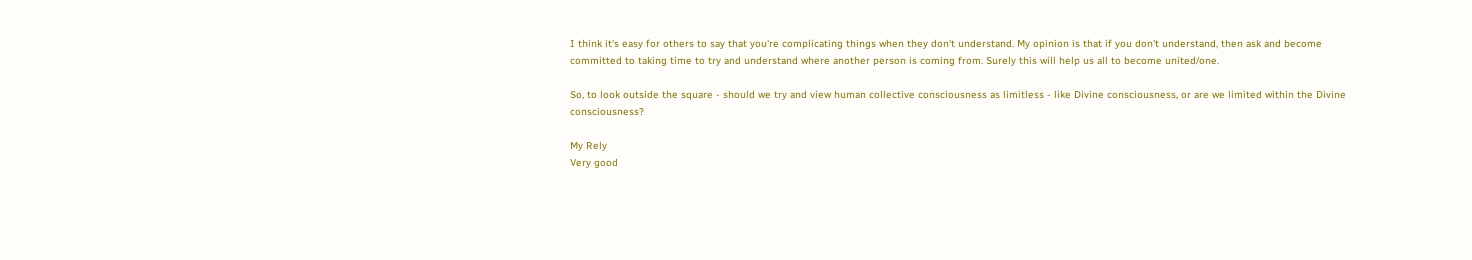I think it's easy for others to say that you're complicating things when they don't understand. My opinion is that if you don't understand, then ask and become committed to taking time to try and understand where another person is coming from. Surely this will help us all to become united/one.

So, to look outside the square - should we try and view human collective consciousness as limitless - like Divine consciousness, or are we limited within the Divine consciousness?

My Rely
Very good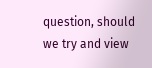question, should we try and view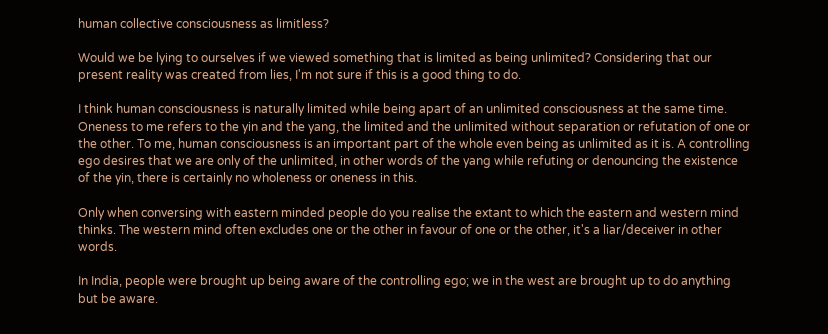human collective consciousness as limitless?

Would we be lying to ourselves if we viewed something that is limited as being unlimited? Considering that our present reality was created from lies, I'm not sure if this is a good thing to do.

I think human consciousness is naturally limited while being apart of an unlimited consciousness at the same time. Oneness to me refers to the yin and the yang, the limited and the unlimited without separation or refutation of one or the other. To me, human consciousness is an important part of the whole even being as unlimited as it is. A controlling ego desires that we are only of the unlimited, in other words of the yang while refuting or denouncing the existence of the yin, there is certainly no wholeness or oneness in this.

Only when conversing with eastern minded people do you realise the extant to which the eastern and western mind thinks. The western mind often excludes one or the other in favour of one or the other, it's a liar/deceiver in other words.

In India, people were brought up being aware of the controlling ego; we in the west are brought up to do anything but be aware.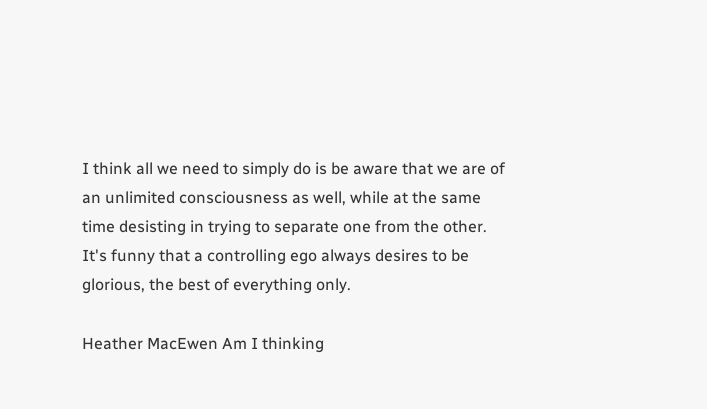I think all we need to simply do is be aware that we are of an unlimited consciousness as well, while at the same time desisting in trying to separate one from the other.  It's funny that a controlling ego always desires to be glorious, the best of everything only.

Heather MacEwen Am I thinking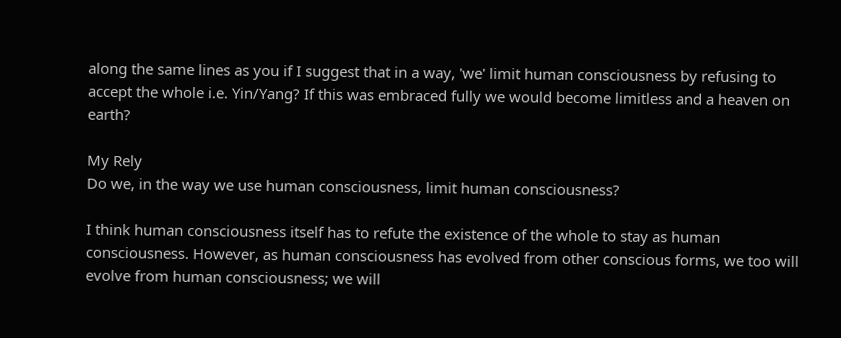along the same lines as you if I suggest that in a way, 'we' limit human consciousness by refusing to accept the whole i.e. Yin/Yang? If this was embraced fully we would become limitless and a heaven on earth?

My Rely
Do we, in the way we use human consciousness, limit human consciousness?

I think human consciousness itself has to refute the existence of the whole to stay as human consciousness. However, as human consciousness has evolved from other conscious forms, we too will evolve from human consciousness; we will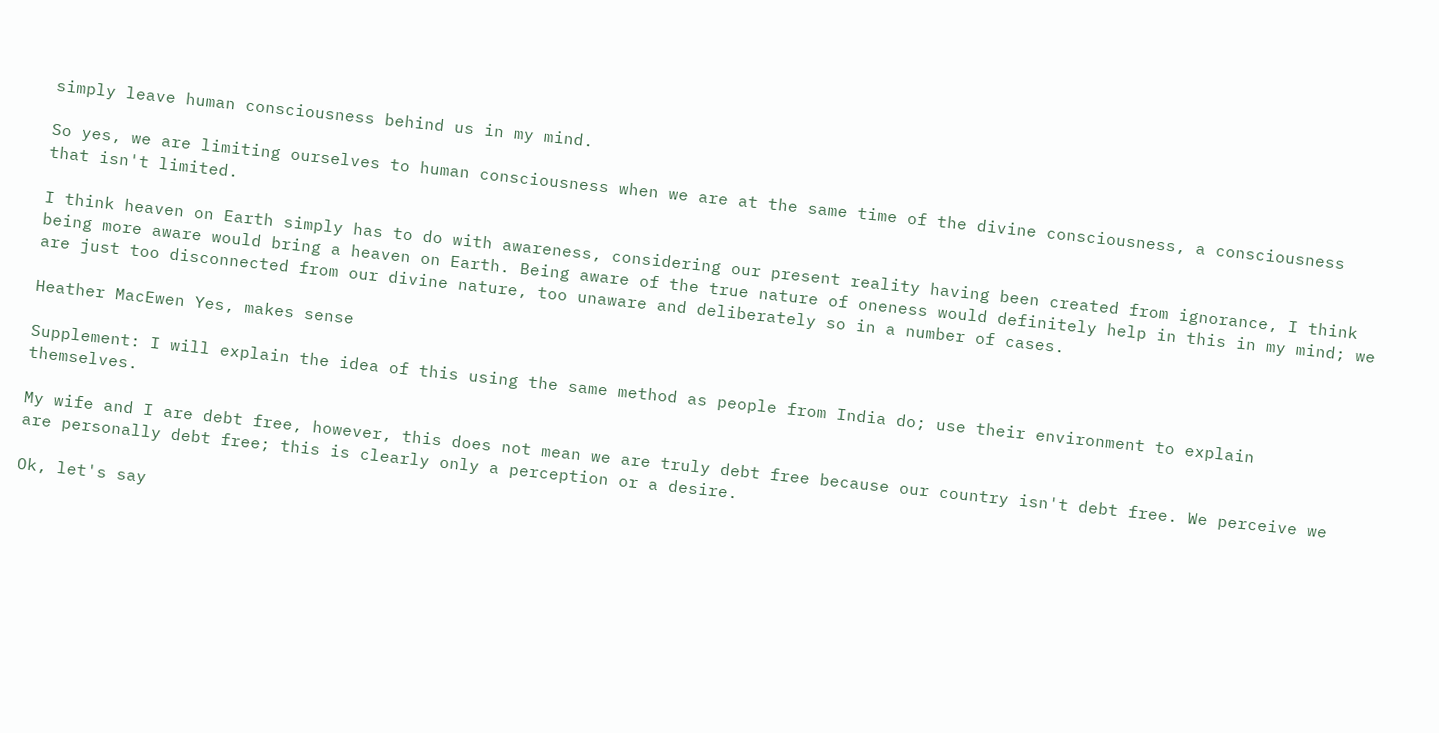simply leave human consciousness behind us in my mind.

So yes, we are limiting ourselves to human consciousness when we are at the same time of the divine consciousness, a consciousness that isn't limited.

I think heaven on Earth simply has to do with awareness, considering our present reality having been created from ignorance, I think being more aware would bring a heaven on Earth. Being aware of the true nature of oneness would definitely help in this in my mind; we are just too disconnected from our divine nature, too unaware and deliberately so in a number of cases.

Heather MacEwen Yes, makes sense

Supplement: I will explain the idea of this using the same method as people from India do; use their environment to explain themselves.

My wife and I are debt free, however, this does not mean we are truly debt free because our country isn't debt free. We perceive we are personally debt free; this is clearly only a perception or a desire.

Ok, let's say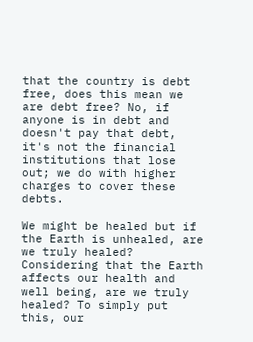that the country is debt free, does this mean we are debt free? No, if anyone is in debt and doesn't pay that debt, it's not the financial institutions that lose out; we do with higher charges to cover these debts.

We might be healed but if the Earth is unhealed, are we truly healed? Considering that the Earth affects our health and well being, are we truly healed? To simply put this, our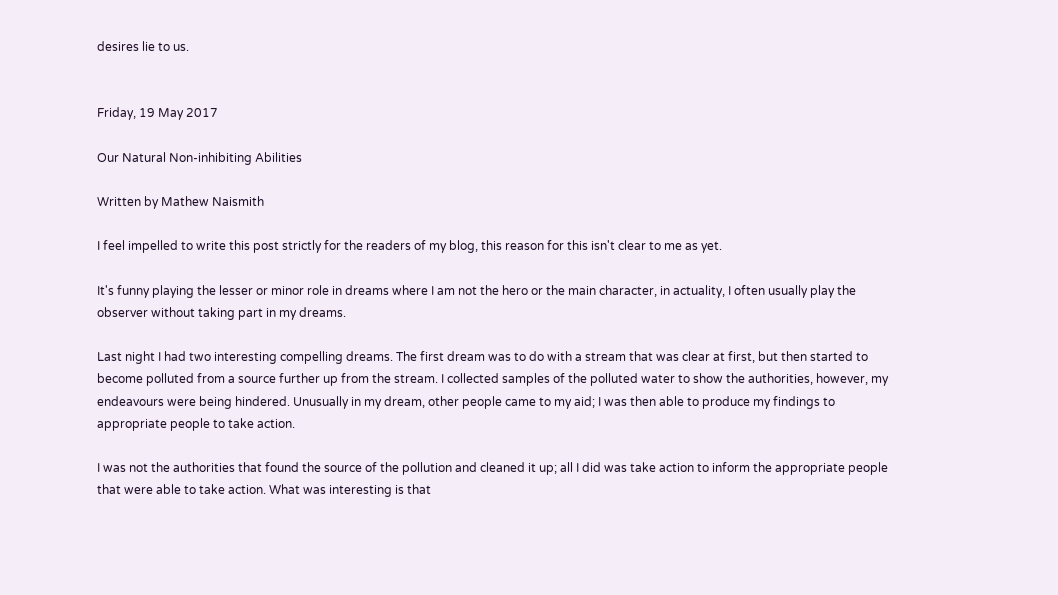desires lie to us.


Friday, 19 May 2017

Our Natural Non-inhibiting Abilities

Written by Mathew Naismith

I feel impelled to write this post strictly for the readers of my blog, this reason for this isn't clear to me as yet.

It's funny playing the lesser or minor role in dreams where I am not the hero or the main character, in actuality, I often usually play the observer without taking part in my dreams.

Last night I had two interesting compelling dreams. The first dream was to do with a stream that was clear at first, but then started to become polluted from a source further up from the stream. I collected samples of the polluted water to show the authorities, however, my endeavours were being hindered. Unusually in my dream, other people came to my aid; I was then able to produce my findings to appropriate people to take action.

I was not the authorities that found the source of the pollution and cleaned it up; all I did was take action to inform the appropriate people that were able to take action. What was interesting is that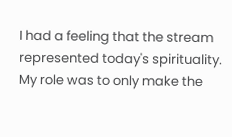I had a feeling that the stream represented today's spirituality. My role was to only make the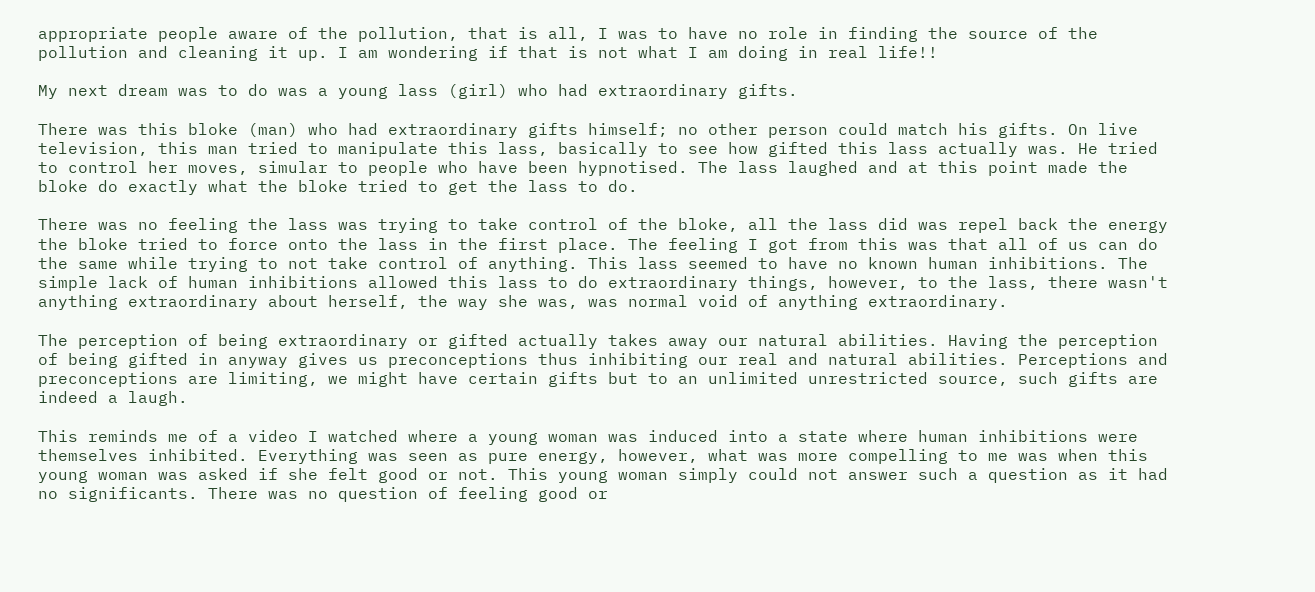appropriate people aware of the pollution, that is all, I was to have no role in finding the source of the pollution and cleaning it up. I am wondering if that is not what I am doing in real life!!

My next dream was to do was a young lass (girl) who had extraordinary gifts.

There was this bloke (man) who had extraordinary gifts himself; no other person could match his gifts. On live television, this man tried to manipulate this lass, basically to see how gifted this lass actually was. He tried to control her moves, simular to people who have been hypnotised. The lass laughed and at this point made the bloke do exactly what the bloke tried to get the lass to do.

There was no feeling the lass was trying to take control of the bloke, all the lass did was repel back the energy the bloke tried to force onto the lass in the first place. The feeling I got from this was that all of us can do the same while trying to not take control of anything. This lass seemed to have no known human inhibitions. The simple lack of human inhibitions allowed this lass to do extraordinary things, however, to the lass, there wasn't anything extraordinary about herself, the way she was, was normal void of anything extraordinary.

The perception of being extraordinary or gifted actually takes away our natural abilities. Having the perception of being gifted in anyway gives us preconceptions thus inhibiting our real and natural abilities. Perceptions and preconceptions are limiting, we might have certain gifts but to an unlimited unrestricted source, such gifts are indeed a laugh.

This reminds me of a video I watched where a young woman was induced into a state where human inhibitions were themselves inhibited. Everything was seen as pure energy, however, what was more compelling to me was when this young woman was asked if she felt good or not. This young woman simply could not answer such a question as it had no significants. There was no question of feeling good or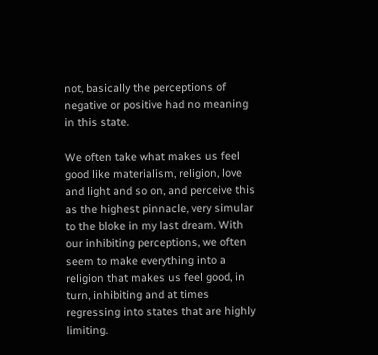not, basically the perceptions of negative or positive had no meaning in this state.

We often take what makes us feel good like materialism, religion, love and light and so on, and perceive this as the highest pinnacle, very simular to the bloke in my last dream. With our inhibiting perceptions, we often seem to make everything into a religion that makes us feel good, in turn, inhibiting and at times regressing into states that are highly limiting.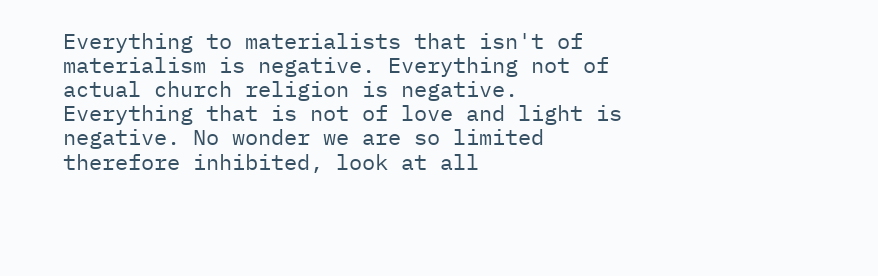Everything to materialists that isn't of materialism is negative. Everything not of actual church religion is negative. Everything that is not of love and light is negative. No wonder we are so limited therefore inhibited, look at all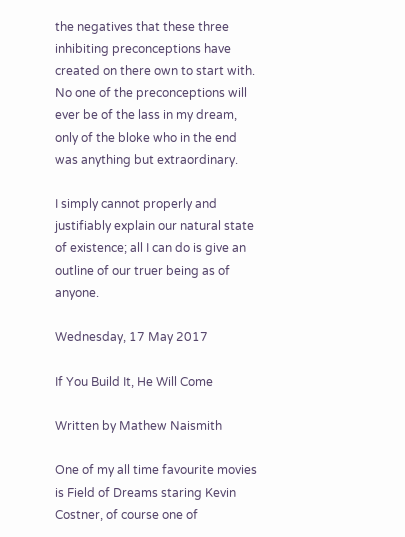the negatives that these three inhibiting preconceptions have created on there own to start with. No one of the preconceptions will ever be of the lass in my dream, only of the bloke who in the end was anything but extraordinary.

I simply cannot properly and justifiably explain our natural state of existence; all I can do is give an outline of our truer being as of anyone.

Wednesday, 17 May 2017

If You Build It, He Will Come

Written by Mathew Naismith

One of my all time favourite movies is Field of Dreams staring Kevin Costner, of course one of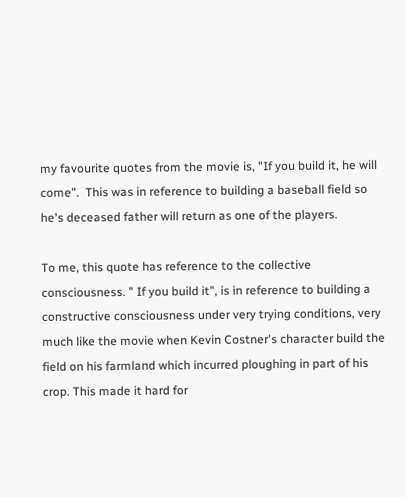my favourite quotes from the movie is, "If you build it, he will come".  This was in reference to building a baseball field so he's deceased father will return as one of the players.

To me, this quote has reference to the collective consciousness. " If you build it", is in reference to building a constructive consciousness under very trying conditions, very much like the movie when Kevin Costner's character build the field on his farmland which incurred ploughing in part of his crop. This made it hard for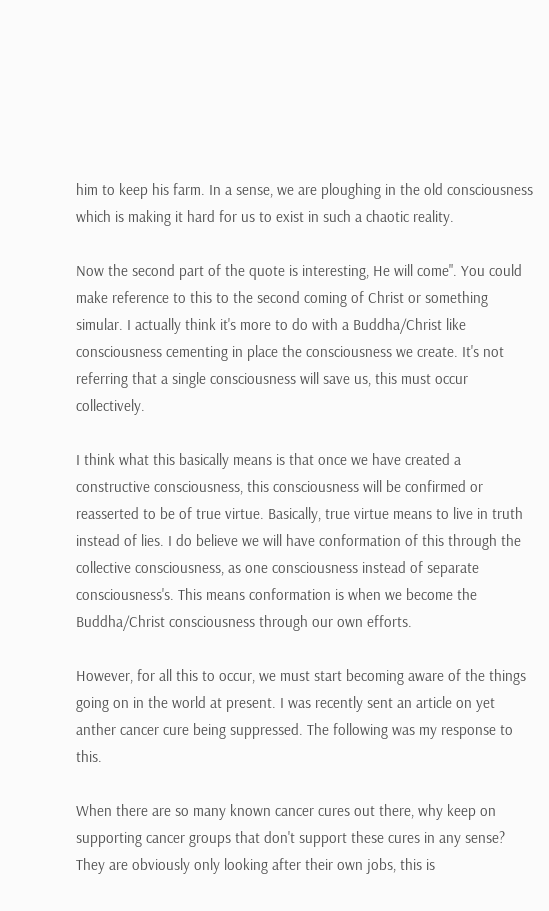him to keep his farm. In a sense, we are ploughing in the old consciousness which is making it hard for us to exist in such a chaotic reality.

Now the second part of the quote is interesting, He will come". You could make reference to this to the second coming of Christ or something simular. I actually think it's more to do with a Buddha/Christ like consciousness cementing in place the consciousness we create. It's not referring that a single consciousness will save us, this must occur collectively.

I think what this basically means is that once we have created a constructive consciousness, this consciousness will be confirmed or reasserted to be of true virtue. Basically, true virtue means to live in truth instead of lies. I do believe we will have conformation of this through the collective consciousness, as one consciousness instead of separate consciousness's. This means conformation is when we become the Buddha/Christ consciousness through our own efforts.

However, for all this to occur, we must start becoming aware of the things going on in the world at present. I was recently sent an article on yet anther cancer cure being suppressed. The following was my response to this.

When there are so many known cancer cures out there, why keep on supporting cancer groups that don't support these cures in any sense? They are obviously only looking after their own jobs, this is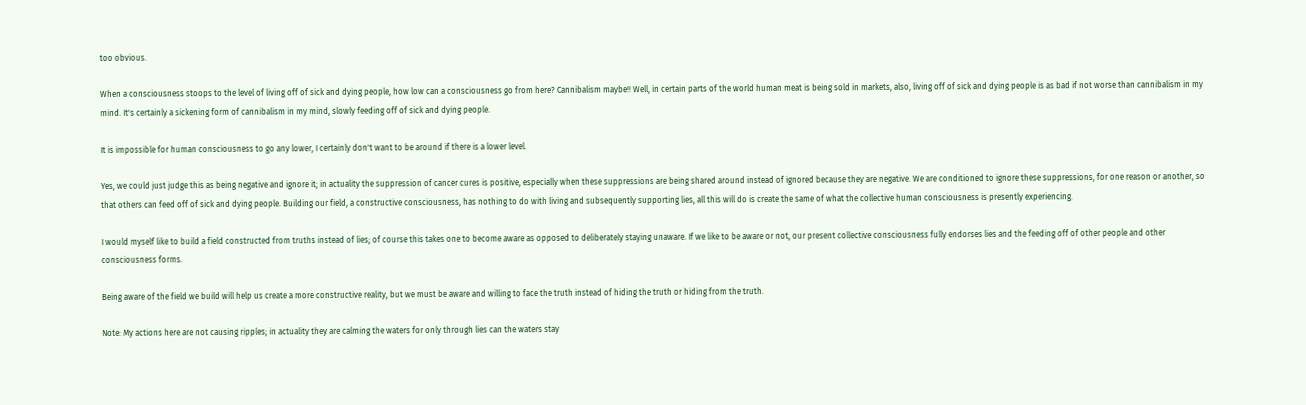too obvious.

When a consciousness stoops to the level of living off of sick and dying people, how low can a consciousness go from here? Cannibalism maybe!! Well, in certain parts of the world human meat is being sold in markets, also, living off of sick and dying people is as bad if not worse than cannibalism in my mind. It's certainly a sickening form of cannibalism in my mind, slowly feeding off of sick and dying people.

It is impossible for human consciousness to go any lower, I certainly don't want to be around if there is a lower level.

Yes, we could just judge this as being negative and ignore it; in actuality the suppression of cancer cures is positive, especially when these suppressions are being shared around instead of ignored because they are negative. We are conditioned to ignore these suppressions, for one reason or another, so that others can feed off of sick and dying people. Building our field, a constructive consciousness, has nothing to do with living and subsequently supporting lies, all this will do is create the same of what the collective human consciousness is presently experiencing.

I would myself like to build a field constructed from truths instead of lies; of course this takes one to become aware as opposed to deliberately staying unaware. If we like to be aware or not, our present collective consciousness fully endorses lies and the feeding off of other people and other consciousness forms.

Being aware of the field we build will help us create a more constructive reality, but we must be aware and willing to face the truth instead of hiding the truth or hiding from the truth.

Note: My actions here are not causing ripples; in actuality they are calming the waters for only through lies can the waters stay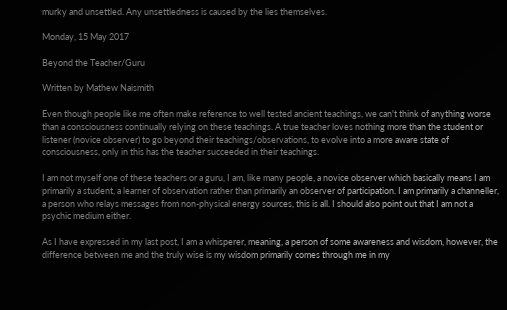murky and unsettled. Any unsettledness is caused by the lies themselves.

Monday, 15 May 2017

Beyond the Teacher/Guru

Written by Mathew Naismith

Even though people like me often make reference to well tested ancient teachings, we can't think of anything worse than a consciousness continually relying on these teachings. A true teacher loves nothing more than the student or listener (novice observer) to go beyond their teachings/observations, to evolve into a more aware state of consciousness, only in this has the teacher succeeded in their teachings.

I am not myself one of these teachers or a guru, I am, like many people, a novice observer which basically means I am primarily a student, a learner of observation rather than primarily an observer of participation. I am primarily a channeller, a person who relays messages from non-physical energy sources, this is all. I should also point out that I am not a psychic medium either.

As I have expressed in my last post, I am a whisperer, meaning, a person of some awareness and wisdom, however, the difference between me and the truly wise is my wisdom primarily comes through me in my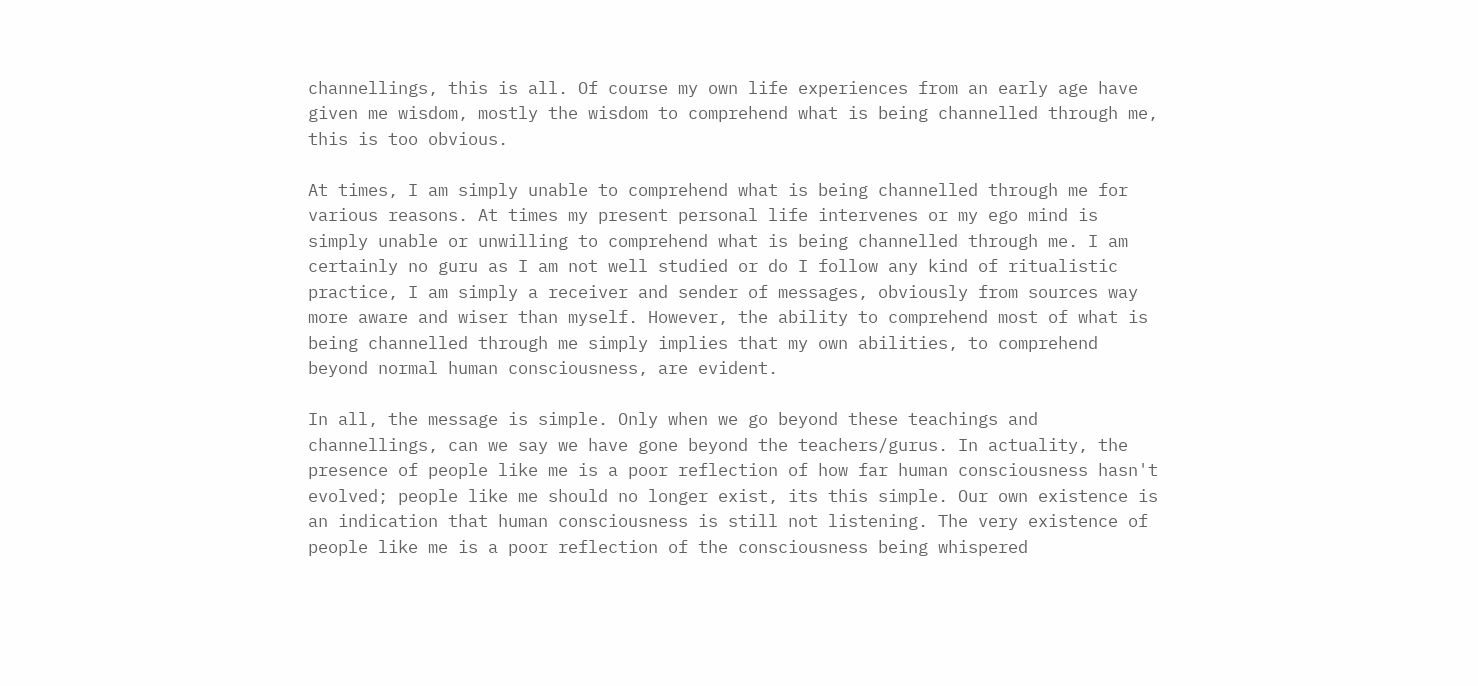channellings, this is all. Of course my own life experiences from an early age have given me wisdom, mostly the wisdom to comprehend what is being channelled through me, this is too obvious.

At times, I am simply unable to comprehend what is being channelled through me for various reasons. At times my present personal life intervenes or my ego mind is simply unable or unwilling to comprehend what is being channelled through me. I am certainly no guru as I am not well studied or do I follow any kind of ritualistic practice, I am simply a receiver and sender of messages, obviously from sources way more aware and wiser than myself. However, the ability to comprehend most of what is being channelled through me simply implies that my own abilities, to comprehend beyond normal human consciousness, are evident.

In all, the message is simple. Only when we go beyond these teachings and channellings, can we say we have gone beyond the teachers/gurus. In actuality, the presence of people like me is a poor reflection of how far human consciousness hasn't evolved; people like me should no longer exist, its this simple. Our own existence is an indication that human consciousness is still not listening. The very existence of people like me is a poor reflection of the consciousness being whispered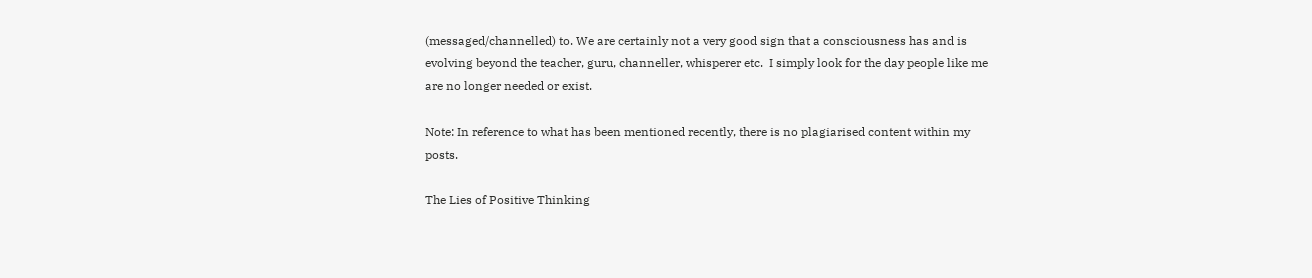(messaged/channelled) to. We are certainly not a very good sign that a consciousness has and is evolving beyond the teacher, guru, channeller, whisperer etc.  I simply look for the day people like me are no longer needed or exist.

Note: In reference to what has been mentioned recently, there is no plagiarised content within my posts.

The Lies of Positive Thinking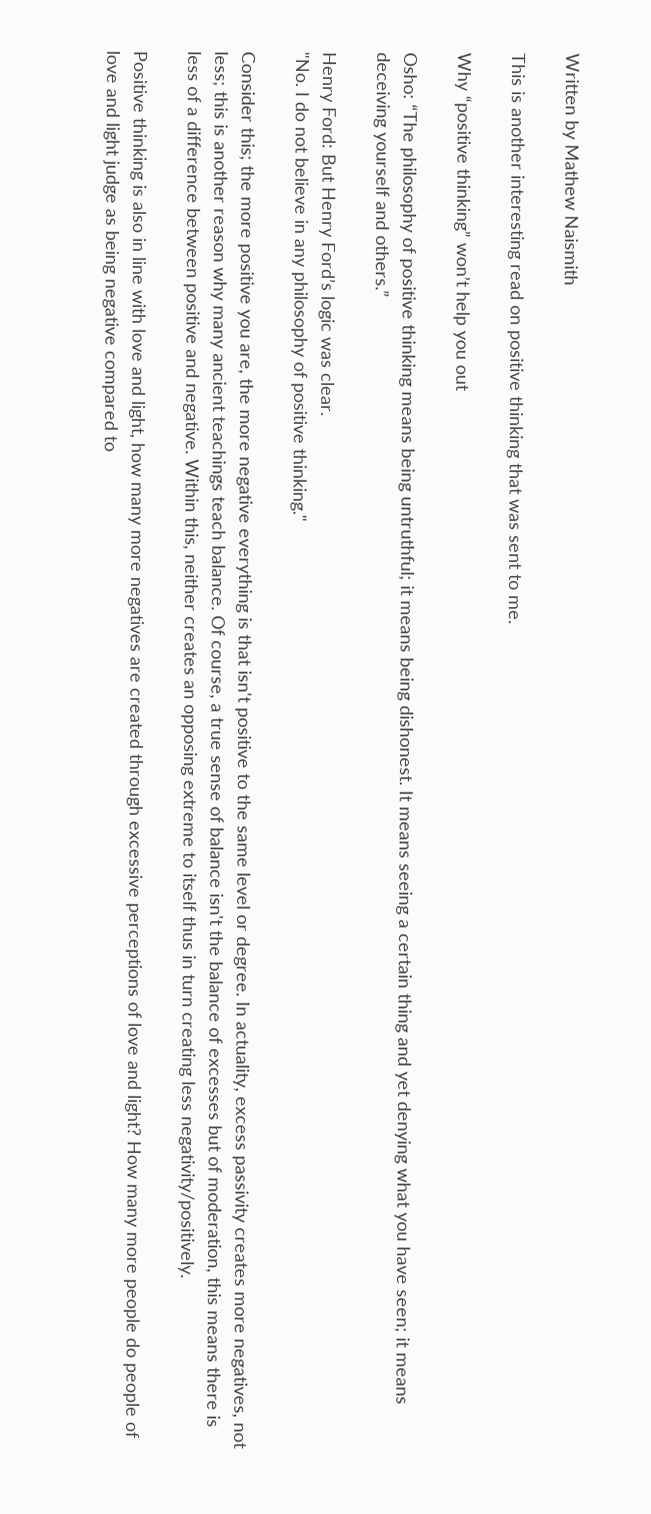Written by Mathew Naismith

This is another interesting read on positive thinking that was sent to me.

Why “positive thinking” won’t help you out

Osho: “The philosophy of positive thinking means being untruthful; it means being dishonest. It means seeing a certain thing and yet denying what you have seen; it means deceiving yourself and others.”

Henry Ford: But Henry Ford’s logic was clear.
"No. I do not believe in any philosophy of positive thinking."

Consider this; the more positive you are, the more negative everything is that isn't positive to the same level or degree. In actuality, excess passivity creates more negatives, not less; this is another reason why many ancient teachings teach balance. Of course, a true sense of balance isn't the balance of excesses but of moderation, this means there is less of a difference between positive and negative. Within this, neither creates an opposing extreme to itself thus in turn creating less negativity/positively.

Positive thinking is also in line with love and light, how many more negatives are created through excessive perceptions of love and light? How many more people do people of love and light judge as being negative compared to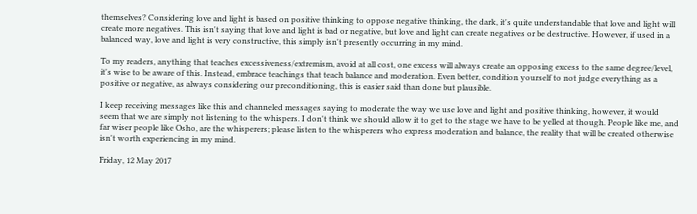themselves? Considering love and light is based on positive thinking to oppose negative thinking, the dark, it's quite understandable that love and light will create more negatives. This isn't saying that love and light is bad or negative, but love and light can create negatives or be destructive. However, if used in a balanced way, love and light is very constructive, this simply isn't presently occurring in my mind.

To my readers, anything that teaches excessiveness/extremism, avoid at all cost, one excess will always create an opposing excess to the same degree/level, it's wise to be aware of this. Instead, embrace teachings that teach balance and moderation. Even better, condition yourself to not judge everything as a positive or negative, as always considering our preconditioning, this is easier said than done but plausible.

I keep receiving messages like this and channeled messages saying to moderate the way we use love and light and positive thinking, however, it would seem that we are simply not listening to the whispers. I don't think we should allow it to get to the stage we have to be yelled at though. People like me, and far wiser people like Osho, are the whisperers; please listen to the whisperers who express moderation and balance, the reality that will be created otherwise isn't worth experiencing in my mind.

Friday, 12 May 2017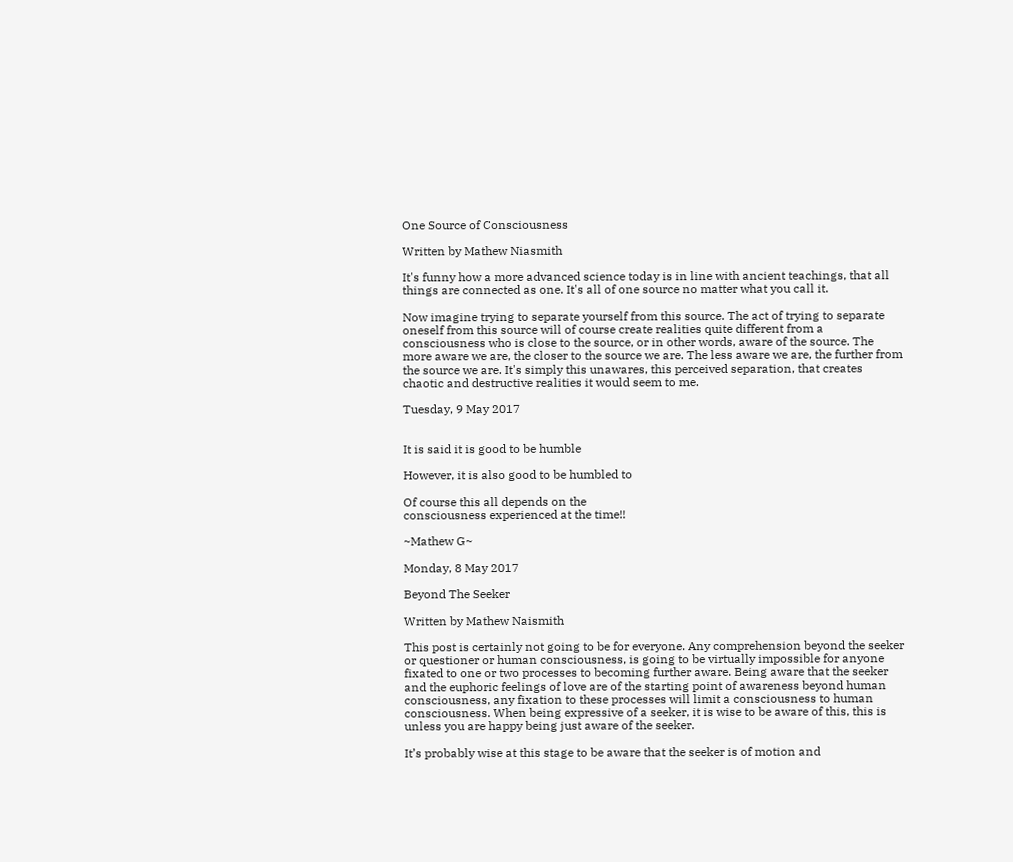One Source of Consciousness

Written by Mathew Niasmith

It's funny how a more advanced science today is in line with ancient teachings, that all things are connected as one. It's all of one source no matter what you call it.

Now imagine trying to separate yourself from this source. The act of trying to separate oneself from this source will of course create realities quite different from a consciousness who is close to the source, or in other words, aware of the source. The more aware we are, the closer to the source we are. The less aware we are, the further from the source we are. It's simply this unawares, this perceived separation, that creates chaotic and destructive realities it would seem to me.

Tuesday, 9 May 2017


It is said it is good to be humble

However, it is also good to be humbled to

Of course this all depends on the
consciousness experienced at the time!!

~Mathew G~

Monday, 8 May 2017

Beyond The Seeker

Written by Mathew Naismith

This post is certainly not going to be for everyone. Any comprehension beyond the seeker or questioner or human consciousness, is going to be virtually impossible for anyone fixated to one or two processes to becoming further aware. Being aware that the seeker and the euphoric feelings of love are of the starting point of awareness beyond human consciousness, any fixation to these processes will limit a consciousness to human consciousness. When being expressive of a seeker, it is wise to be aware of this, this is unless you are happy being just aware of the seeker.

It’s probably wise at this stage to be aware that the seeker is of motion and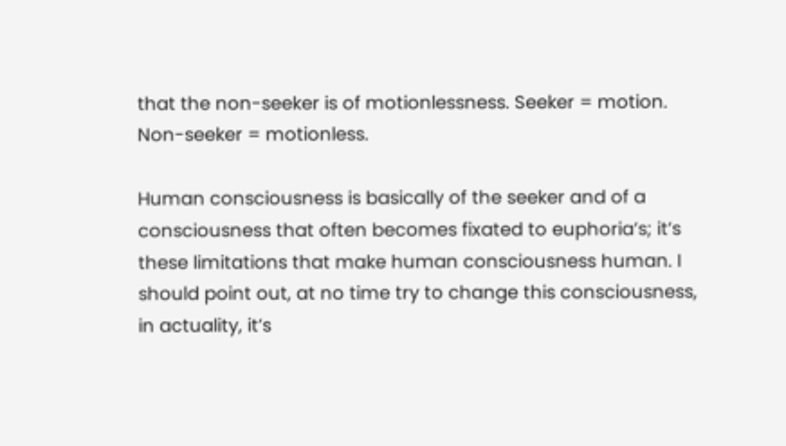that the non-seeker is of motionlessness. Seeker = motion. Non-seeker = motionless.

Human consciousness is basically of the seeker and of a consciousness that often becomes fixated to euphoria’s; it’s these limitations that make human consciousness human. I should point out, at no time try to change this consciousness, in actuality, it’s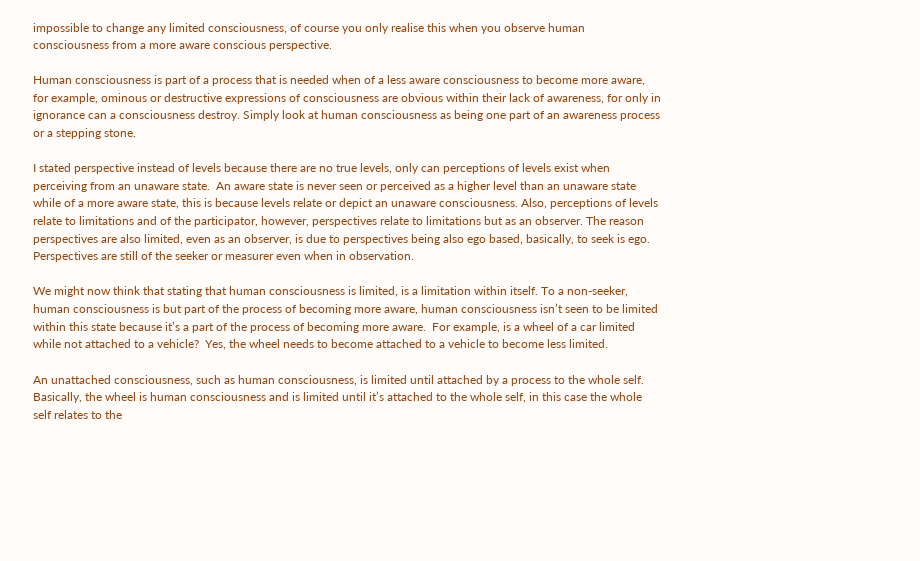impossible to change any limited consciousness, of course you only realise this when you observe human consciousness from a more aware conscious perspective.

Human consciousness is part of a process that is needed when of a less aware consciousness to become more aware, for example, ominous or destructive expressions of consciousness are obvious within their lack of awareness, for only in ignorance can a consciousness destroy. Simply look at human consciousness as being one part of an awareness process or a stepping stone.

I stated perspective instead of levels because there are no true levels, only can perceptions of levels exist when perceiving from an unaware state.  An aware state is never seen or perceived as a higher level than an unaware state while of a more aware state, this is because levels relate or depict an unaware consciousness. Also, perceptions of levels relate to limitations and of the participator, however, perspectives relate to limitations but as an observer. The reason perspectives are also limited, even as an observer, is due to perspectives being also ego based, basically, to seek is ego. Perspectives are still of the seeker or measurer even when in observation.

We might now think that stating that human consciousness is limited, is a limitation within itself. To a non-seeker, human consciousness is but part of the process of becoming more aware, human consciousness isn’t seen to be limited within this state because it’s a part of the process of becoming more aware.  For example, is a wheel of a car limited while not attached to a vehicle?  Yes, the wheel needs to become attached to a vehicle to become less limited.

An unattached consciousness, such as human consciousness, is limited until attached by a process to the whole self. Basically, the wheel is human consciousness and is limited until it’s attached to the whole self, in this case the whole self relates to the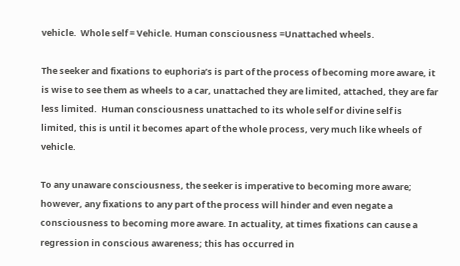vehicle.  Whole self = Vehicle. Human consciousness =Unattached wheels.

The seeker and fixations to euphoria’s is part of the process of becoming more aware, it is wise to see them as wheels to a car, unattached they are limited, attached, they are far less limited.  Human consciousness unattached to its whole self or divine self is limited, this is until it becomes apart of the whole process, very much like wheels of vehicle.

To any unaware consciousness, the seeker is imperative to becoming more aware; however, any fixations to any part of the process will hinder and even negate a consciousness to becoming more aware. In actuality, at times fixations can cause a regression in conscious awareness; this has occurred in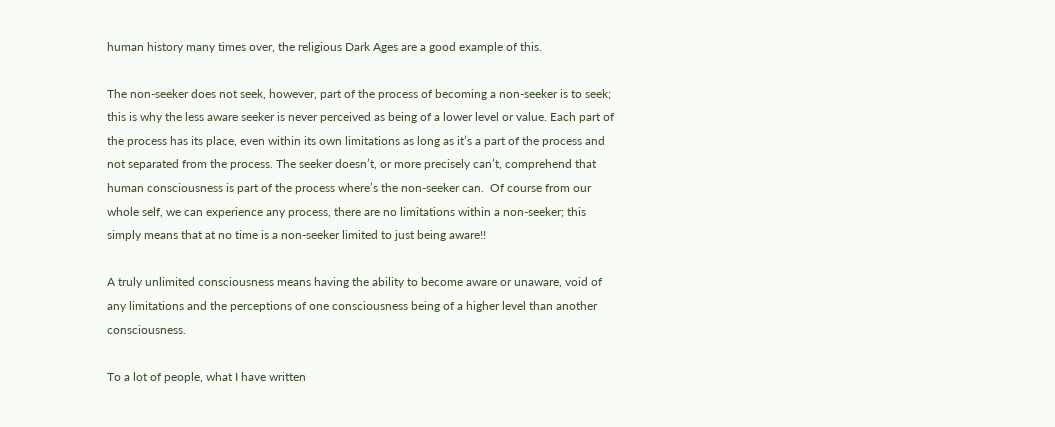human history many times over, the religious Dark Ages are a good example of this.

The non-seeker does not seek, however, part of the process of becoming a non-seeker is to seek; this is why the less aware seeker is never perceived as being of a lower level or value. Each part of the process has its place, even within its own limitations as long as it’s a part of the process and not separated from the process. The seeker doesn’t, or more precisely can’t, comprehend that human consciousness is part of the process where’s the non-seeker can.  Of course from our whole self, we can experience any process, there are no limitations within a non-seeker; this simply means that at no time is a non-seeker limited to just being aware!!

A truly unlimited consciousness means having the ability to become aware or unaware, void of any limitations and the perceptions of one consciousness being of a higher level than another consciousness.

To a lot of people, what I have written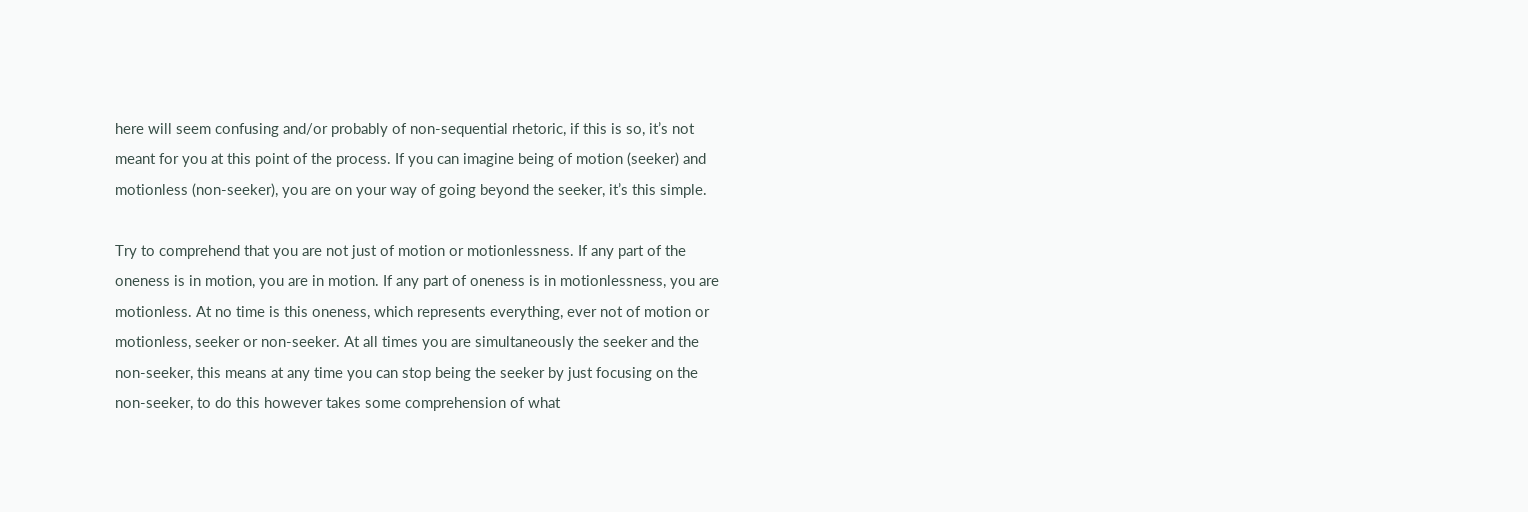here will seem confusing and/or probably of non-sequential rhetoric, if this is so, it’s not meant for you at this point of the process. If you can imagine being of motion (seeker) and motionless (non-seeker), you are on your way of going beyond the seeker, it’s this simple.

Try to comprehend that you are not just of motion or motionlessness. If any part of the oneness is in motion, you are in motion. If any part of oneness is in motionlessness, you are motionless. At no time is this oneness, which represents everything, ever not of motion or motionless, seeker or non-seeker. At all times you are simultaneously the seeker and the non-seeker, this means at any time you can stop being the seeker by just focusing on the non-seeker, to do this however takes some comprehension of what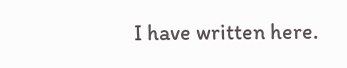I have written here.